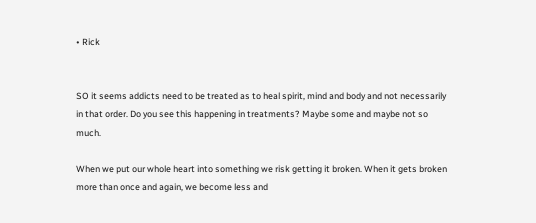• Rick


SO it seems addicts need to be treated as to heal spirit, mind and body and not necessarily in that order. Do you see this happening in treatments? Maybe some and maybe not so much.

When we put our whole heart into something we risk getting it broken. When it gets broken more than once and again, we become less and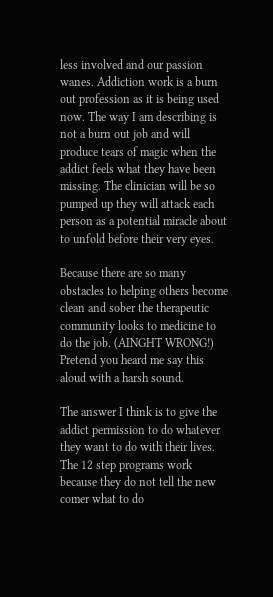less involved and our passion wanes. Addiction work is a burn out profession as it is being used now. The way I am describing is not a burn out job and will produce tears of magic when the addict feels what they have been missing. The clinician will be so pumped up they will attack each person as a potential miracle about to unfold before their very eyes.

Because there are so many obstacles to helping others become clean and sober the therapeutic community looks to medicine to do the job. (AINGHT WRONG!) Pretend you heard me say this aloud with a harsh sound.

The answer I think is to give the addict permission to do whatever they want to do with their lives. The 12 step programs work because they do not tell the new comer what to do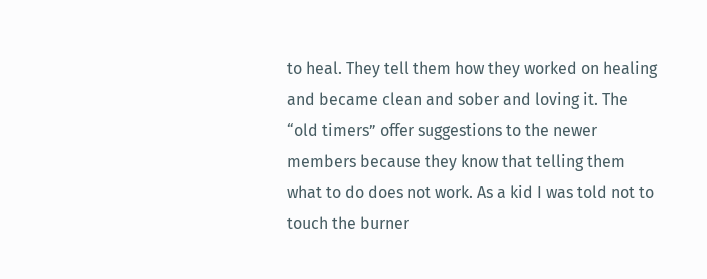to heal. They tell them how they worked on healing and became clean and sober and loving it. The “old timers” offer suggestions to the newer members because they know that telling them what to do does not work. As a kid I was told not to touch the burner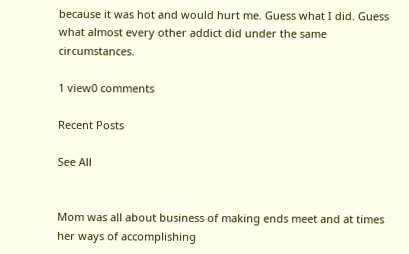because it was hot and would hurt me. Guess what I did. Guess what almost every other addict did under the same circumstances.

1 view0 comments

Recent Posts

See All


Mom was all about business of making ends meet and at times her ways of accomplishing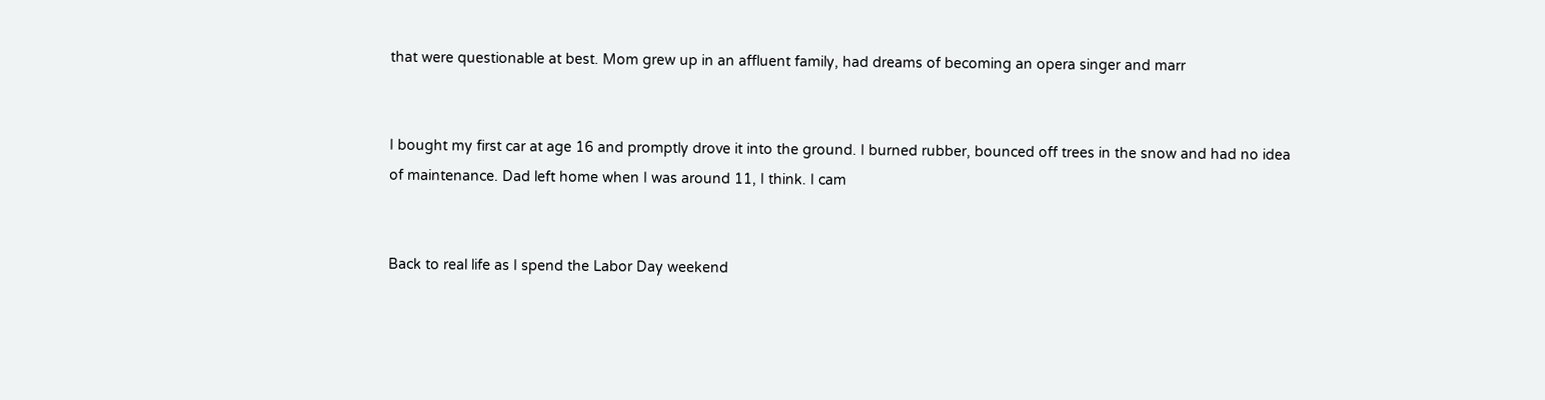that were questionable at best. Mom grew up in an affluent family, had dreams of becoming an opera singer and marr


I bought my first car at age 16 and promptly drove it into the ground. I burned rubber, bounced off trees in the snow and had no idea of maintenance. Dad left home when I was around 11, I think. I cam


Back to real life as I spend the Labor Day weekend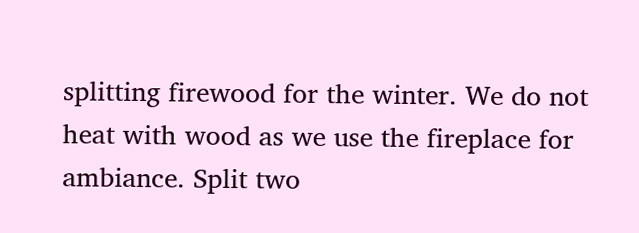splitting firewood for the winter. We do not heat with wood as we use the fireplace for ambiance. Split two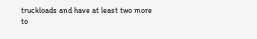truckloads and have at least two more to